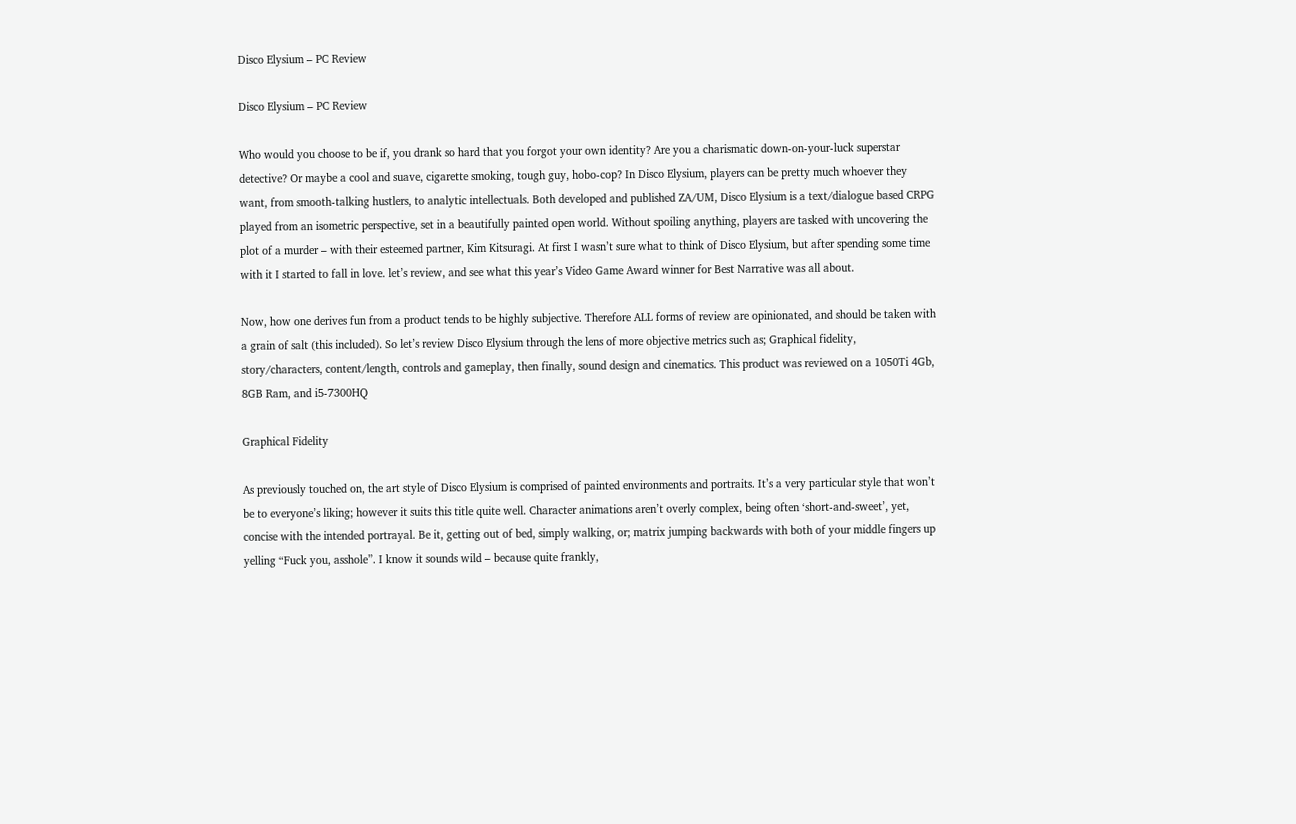Disco Elysium – PC Review

Disco Elysium – PC Review

Who would you choose to be if, you drank so hard that you forgot your own identity? Are you a charismatic down-on-your-luck superstar detective? Or maybe a cool and suave, cigarette smoking, tough guy, hobo-cop? In Disco Elysium, players can be pretty much whoever they want, from smooth-talking hustlers, to analytic intellectuals. Both developed and published ZA/UM, Disco Elysium is a text/dialogue based CRPG played from an isometric perspective, set in a beautifully painted open world. Without spoiling anything, players are tasked with uncovering the plot of a murder – with their esteemed partner, Kim Kitsuragi. At first I wasn’t sure what to think of Disco Elysium, but after spending some time with it I started to fall in love. let’s review, and see what this year’s Video Game Award winner for Best Narrative was all about.

Now, how one derives fun from a product tends to be highly subjective. Therefore ALL forms of review are opinionated, and should be taken with a grain of salt (this included). So let’s review Disco Elysium through the lens of more objective metrics such as; Graphical fidelity, story/characters, content/length, controls and gameplay, then finally, sound design and cinematics. This product was reviewed on a 1050Ti 4Gb, 8GB Ram, and i5-7300HQ

Graphical Fidelity

As previously touched on, the art style of Disco Elysium is comprised of painted environments and portraits. It’s a very particular style that won’t be to everyone’s liking; however it suits this title quite well. Character animations aren’t overly complex, being often ‘short-and-sweet’, yet, concise with the intended portrayal. Be it, getting out of bed, simply walking, or; matrix jumping backwards with both of your middle fingers up yelling “Fuck you, asshole”. I know it sounds wild – because quite frankly,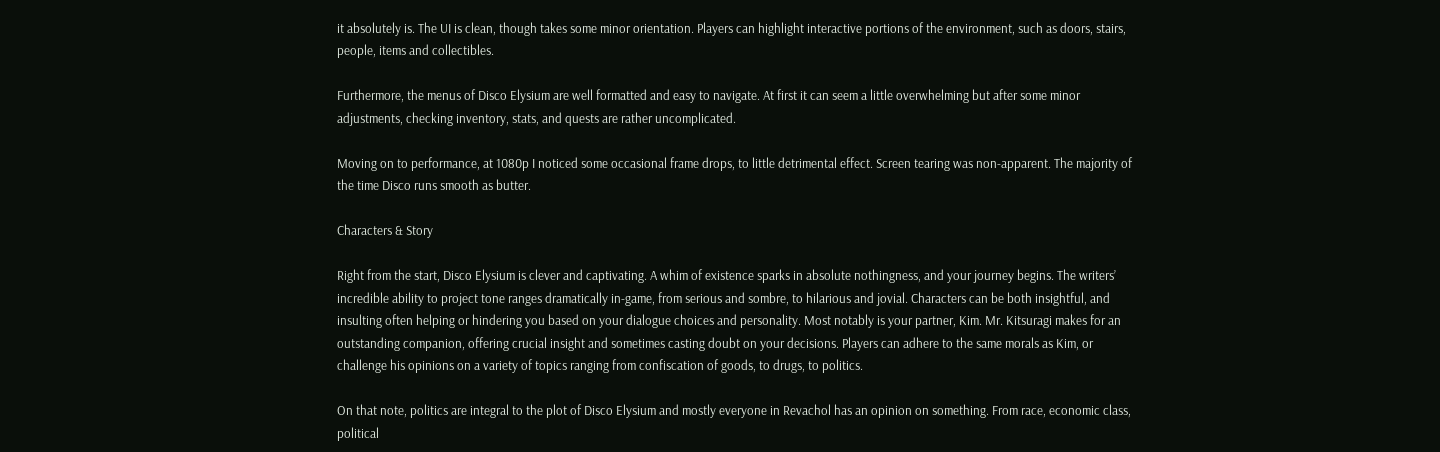it absolutely is. The UI is clean, though takes some minor orientation. Players can highlight interactive portions of the environment, such as doors, stairs, people, items and collectibles.

Furthermore, the menus of Disco Elysium are well formatted and easy to navigate. At first it can seem a little overwhelming but after some minor adjustments, checking inventory, stats, and quests are rather uncomplicated.

Moving on to performance, at 1080p I noticed some occasional frame drops, to little detrimental effect. Screen tearing was non-apparent. The majority of the time Disco runs smooth as butter.

Characters & Story

Right from the start, Disco Elysium is clever and captivating. A whim of existence sparks in absolute nothingness, and your journey begins. The writers’ incredible ability to project tone ranges dramatically in-game, from serious and sombre, to hilarious and jovial. Characters can be both insightful, and insulting often helping or hindering you based on your dialogue choices and personality. Most notably is your partner, Kim. Mr. Kitsuragi makes for an outstanding companion, offering crucial insight and sometimes casting doubt on your decisions. Players can adhere to the same morals as Kim, or challenge his opinions on a variety of topics ranging from confiscation of goods, to drugs, to politics.

On that note, politics are integral to the plot of Disco Elysium and mostly everyone in Revachol has an opinion on something. From race, economic class, political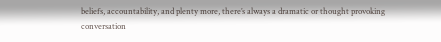beliefs, accountability, and plenty more, there’s always a dramatic or thought provoking conversation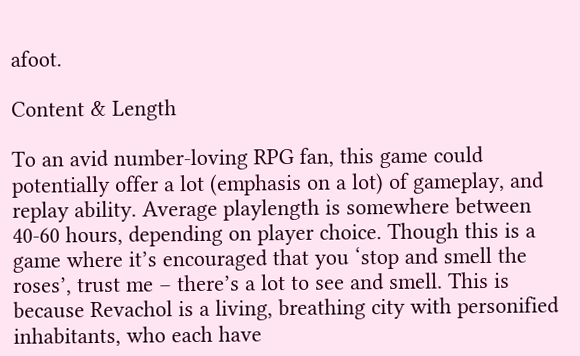afoot.

Content & Length

To an avid number-loving RPG fan, this game could potentially offer a lot (emphasis on a lot) of gameplay, and replay ability. Average playlength is somewhere between 40-60 hours, depending on player choice. Though this is a game where it’s encouraged that you ‘stop and smell the roses’, trust me – there’s a lot to see and smell. This is because Revachol is a living, breathing city with personified inhabitants, who each have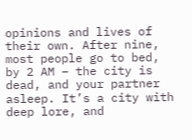opinions and lives of their own. After nine, most people go to bed, by 2 AM – the city is dead, and your partner asleep. It’s a city with deep lore, and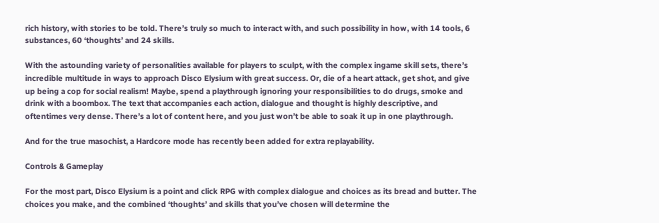rich history, with stories to be told. There’s truly so much to interact with, and such possibility in how, with 14 tools, 6 substances, 60 ‘thoughts’ and 24 skills.

With the astounding variety of personalities available for players to sculpt, with the complex ingame skill sets, there’s incredible multitude in ways to approach Disco Elysium with great success. Or, die of a heart attack, get shot, and give up being a cop for social realism! Maybe, spend a playthrough ignoring your responsibilities to do drugs, smoke and drink with a boombox. The text that accompanies each action, dialogue and thought is highly descriptive, and oftentimes very dense. There’s a lot of content here, and you just won’t be able to soak it up in one playthrough.

And for the true masochist, a Hardcore mode has recently been added for extra replayability.

Controls & Gameplay

For the most part, Disco Elysium is a point and click RPG with complex dialogue and choices as its bread and butter. The choices you make, and the combined ‘thoughts’ and skills that you’ve chosen will determine the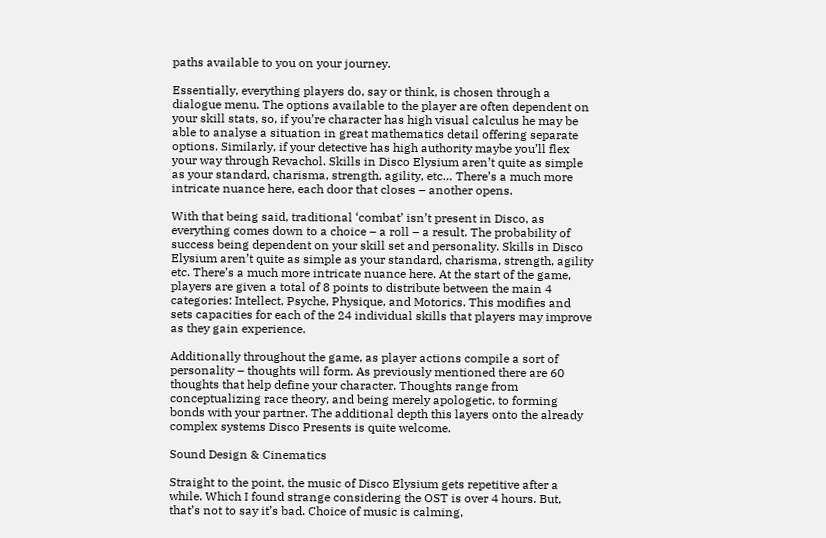paths available to you on your journey.

Essentially, everything players do, say or think, is chosen through a dialogue menu. The options available to the player are often dependent on your skill stats, so, if you’re character has high visual calculus he may be able to analyse a situation in great mathematics detail offering separate options. Similarly, if your detective has high authority maybe you’ll flex your way through Revachol. Skills in Disco Elysium aren’t quite as simple as your standard, charisma, strength, agility, etc… There’s a much more intricate nuance here, each door that closes – another opens.

With that being said, traditional ‘combat’ isn’t present in Disco, as everything comes down to a choice – a roll – a result. The probability of success being dependent on your skill set and personality. Skills in Disco Elysium aren’t quite as simple as your standard, charisma, strength, agility etc. There’s a much more intricate nuance here. At the start of the game, players are given a total of 8 points to distribute between the main 4 categories: Intellect, Psyche, Physique, and Motorics. This modifies and sets capacities for each of the 24 individual skills that players may improve as they gain experience.

Additionally throughout the game, as player actions compile a sort of personality – thoughts will form. As previously mentioned there are 60 thoughts that help define your character. Thoughts range from conceptualizing race theory, and being merely apologetic, to forming bonds with your partner. The additional depth this layers onto the already complex systems Disco Presents is quite welcome.

Sound Design & Cinematics

Straight to the point, the music of Disco Elysium gets repetitive after a while. Which I found strange considering the OST is over 4 hours. But, that’s not to say it’s bad. Choice of music is calming,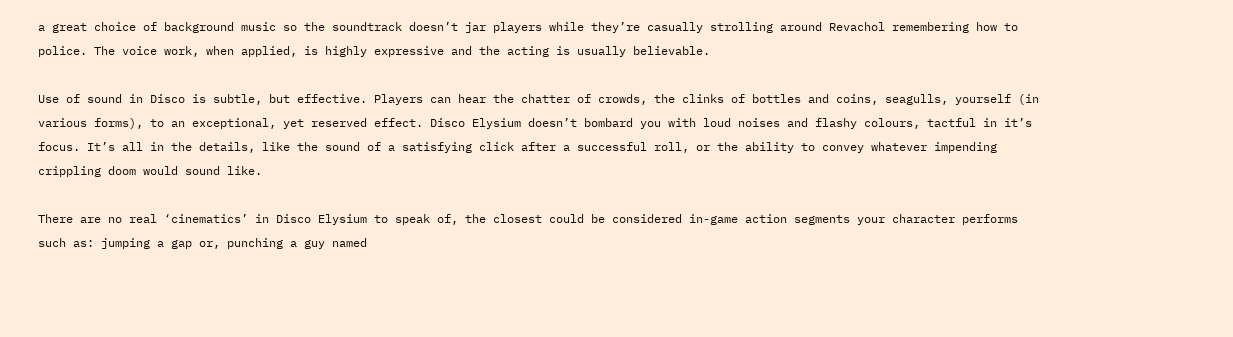a great choice of background music so the soundtrack doesn’t jar players while they’re casually strolling around Revachol remembering how to police. The voice work, when applied, is highly expressive and the acting is usually believable.

Use of sound in Disco is subtle, but effective. Players can hear the chatter of crowds, the clinks of bottles and coins, seagulls, yourself (in various forms), to an exceptional, yet reserved effect. Disco Elysium doesn’t bombard you with loud noises and flashy colours, tactful in it’s focus. It’s all in the details, like the sound of a satisfying click after a successful roll, or the ability to convey whatever impending crippling doom would sound like.

There are no real ‘cinematics’ in Disco Elysium to speak of, the closest could be considered in-game action segments your character performs such as: jumping a gap or, punching a guy named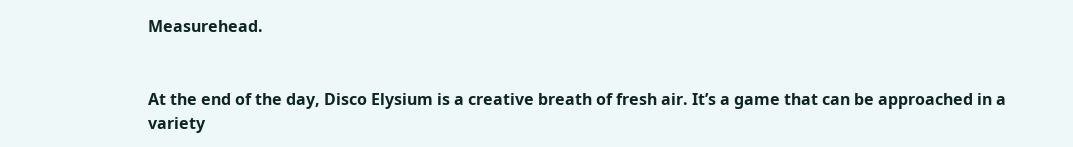Measurehead.


At the end of the day, Disco Elysium is a creative breath of fresh air. It’s a game that can be approached in a variety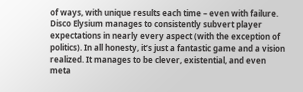of ways, with unique results each time – even with failure. Disco Elysium manages to consistently subvert player expectations in nearly every aspect (with the exception of politics). In all honesty, it’s just a fantastic game and a vision realized. It manages to be clever, existential, and even meta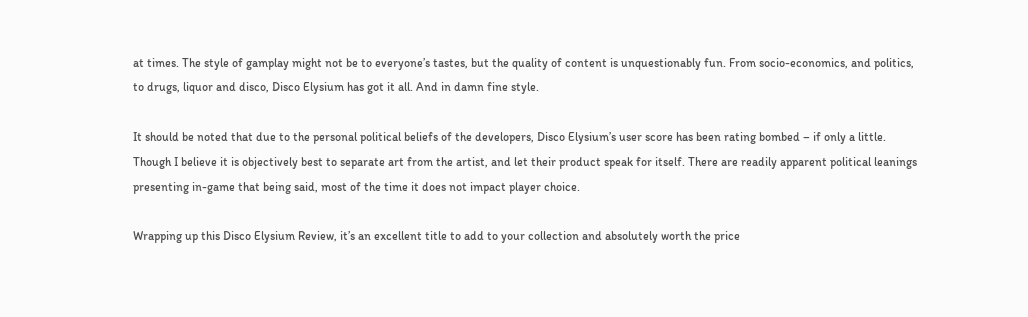at times. The style of gamplay might not be to everyone’s tastes, but the quality of content is unquestionably fun. From socio-economics, and politics, to drugs, liquor and disco, Disco Elysium has got it all. And in damn fine style.

It should be noted that due to the personal political beliefs of the developers, Disco Elysium’s user score has been rating bombed – if only a little. Though I believe it is objectively best to separate art from the artist, and let their product speak for itself. There are readily apparent political leanings presenting in-game that being said, most of the time it does not impact player choice.

Wrapping up this Disco Elysium Review, it’s an excellent title to add to your collection and absolutely worth the price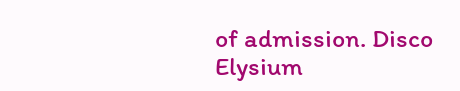of admission. Disco Elysium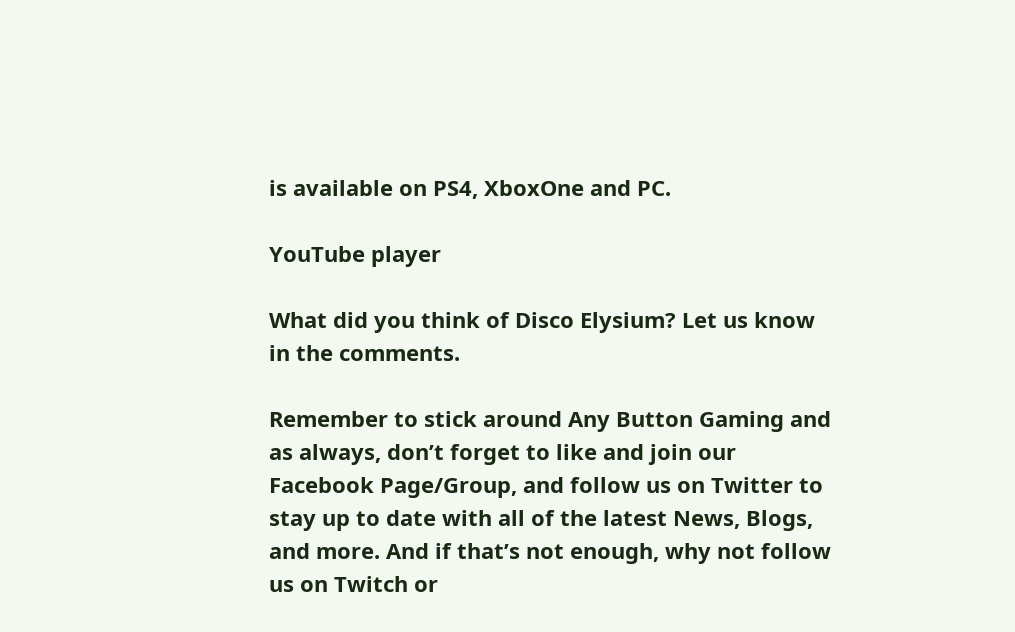is available on PS4, XboxOne and PC.

YouTube player

What did you think of Disco Elysium? Let us know in the comments.

Remember to stick around Any Button Gaming and as always, don’t forget to like and join our Facebook Page/Group, and follow us on Twitter to stay up to date with all of the latest News, Blogs, and more. And if that’s not enough, why not follow us on Twitch or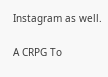Instagram as well.

A CRPG To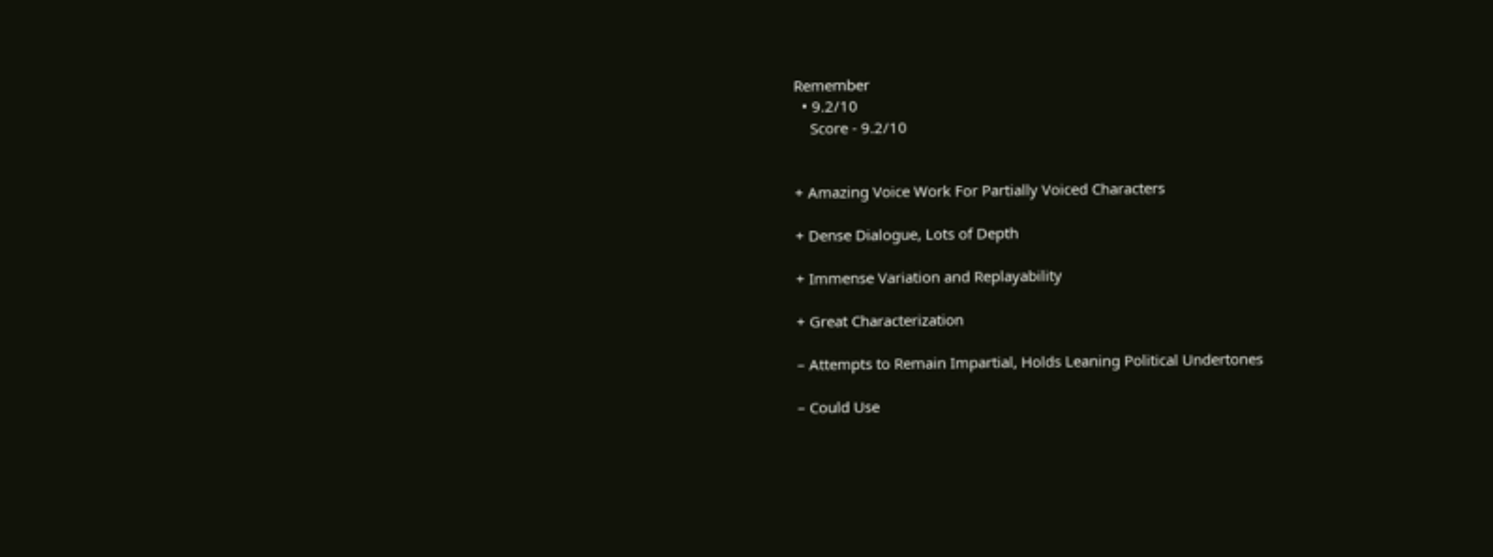Remember
  • 9.2/10
    Score - 9.2/10


+ Amazing Voice Work For Partially Voiced Characters

+ Dense Dialogue, Lots of Depth

+ Immense Variation and Replayability

+ Great Characterization

– Attempts to Remain Impartial, Holds Leaning Political Undertones

– Could Use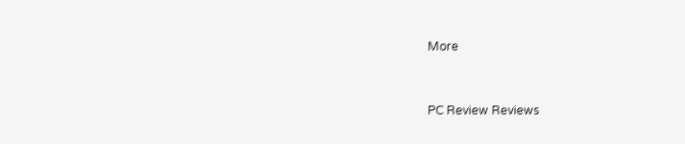More


PC Review Reviews